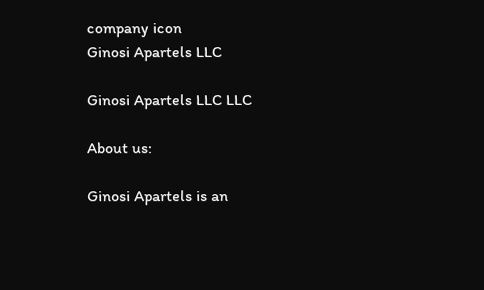company icon
Ginosi Apartels LLC

Ginosi Apartels LLC LLC

About us:

Ginosi Apartels is an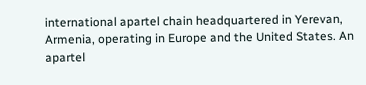international apartel chain headquartered in Yerevan, Armenia, operating in Europe and the United States. An apartel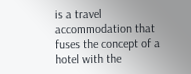is a travel accommodation that fuses the concept of a hotel with the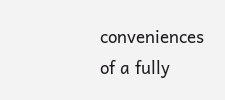conveniences of a fully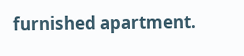furnished apartment.